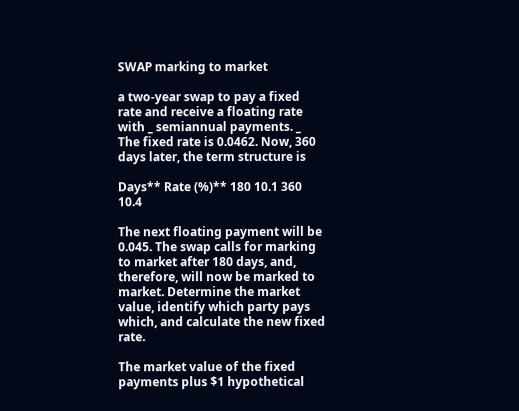SWAP marking to market

a two-year swap to pay a fixed rate and receive a floating rate with _ semiannual payments. _ The fixed rate is 0.0462. Now, 360 days later, the term structure is

Days** Rate (%)** 180 10.1 360 10.4

The next floating payment will be 0.045. The swap calls for marking to market after 180 days, and, therefore, will now be marked to market. Determine the market value, identify which party pays which, and calculate the new fixed rate.

The market value of the fixed payments plus $1 hypothetical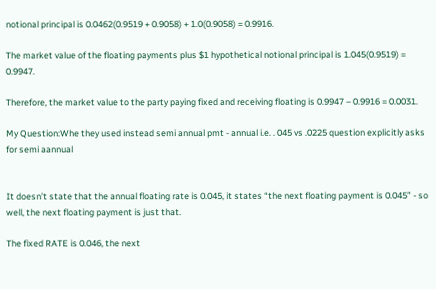notional principal is 0.0462(0.9519 + 0.9058) + 1.0(0.9058) = 0.9916.

The market value of the floating payments plus $1 hypothetical notional principal is 1.045(0.9519) = 0.9947.

Therefore, the market value to the party paying fixed and receiving floating is 0.9947 – 0.9916 = 0.0031.

My Question:Whe they used instead semi annual pmt - annual i.e. . 045 vs .0225 question explicitly asks for semi aannual


It doesn’t state that the annual floating rate is 0.045, it states “the next floating payment is 0.045” - so well, the next floating payment is just that.

The fixed RATE is 0.046, the next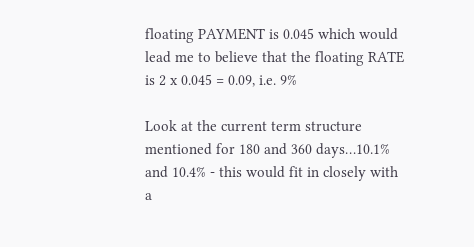floating PAYMENT is 0.045 which would lead me to believe that the floating RATE is 2 x 0.045 = 0.09, i.e. 9%

Look at the current term structure mentioned for 180 and 360 days…10.1% and 10.4% - this would fit in closely with a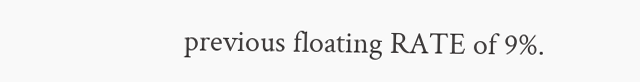previous floating RATE of 9%.